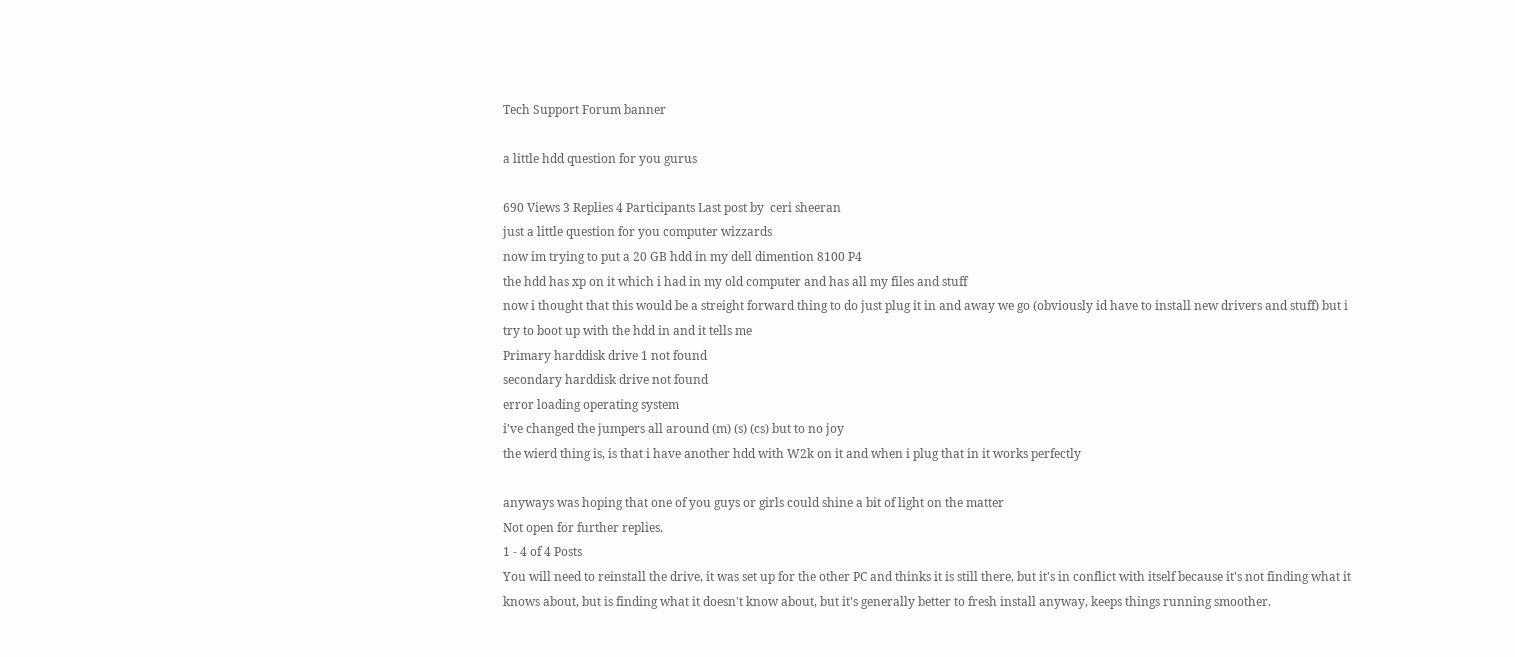Tech Support Forum banner

a little hdd question for you gurus

690 Views 3 Replies 4 Participants Last post by  ceri sheeran
just a little question for you computer wizzards
now im trying to put a 20 GB hdd in my dell dimention 8100 P4
the hdd has xp on it which i had in my old computer and has all my files and stuff
now i thought that this would be a streight forward thing to do just plug it in and away we go (obviously id have to install new drivers and stuff) but i try to boot up with the hdd in and it tells me
Primary harddisk drive 1 not found
secondary harddisk drive not found
error loading operating system
i've changed the jumpers all around (m) (s) (cs) but to no joy
the wierd thing is, is that i have another hdd with W2k on it and when i plug that in it works perfectly

anyways was hoping that one of you guys or girls could shine a bit of light on the matter
Not open for further replies.
1 - 4 of 4 Posts
You will need to reinstall the drive, it was set up for the other PC and thinks it is still there, but it's in conflict with itself because it's not finding what it knows about, but is finding what it doesn't know about, but it's generally better to fresh install anyway, keeps things running smoother.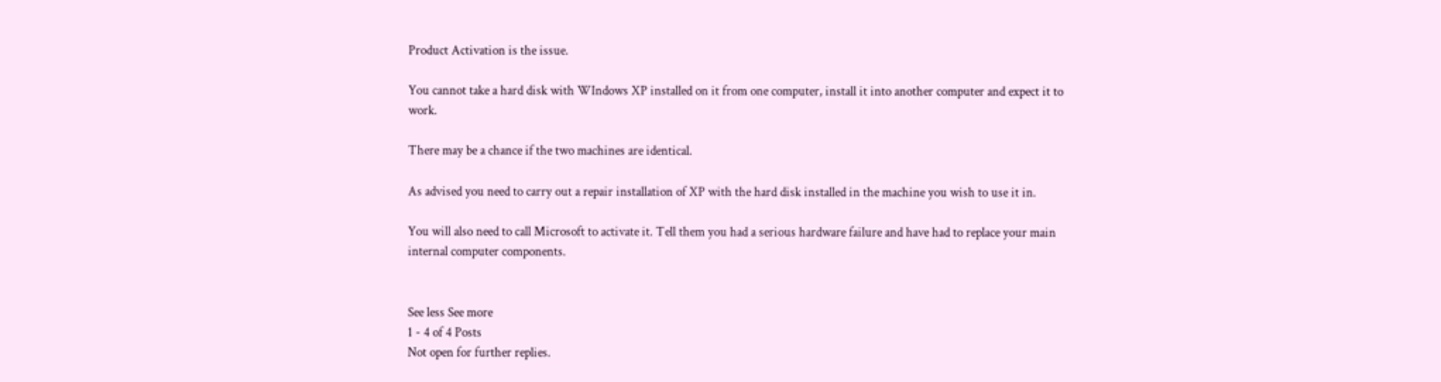Product Activation is the issue.

You cannot take a hard disk with WIndows XP installed on it from one computer, install it into another computer and expect it to work.

There may be a chance if the two machines are identical.

As advised you need to carry out a repair installation of XP with the hard disk installed in the machine you wish to use it in.

You will also need to call Microsoft to activate it. Tell them you had a serious hardware failure and have had to replace your main internal computer components.


See less See more
1 - 4 of 4 Posts
Not open for further replies.